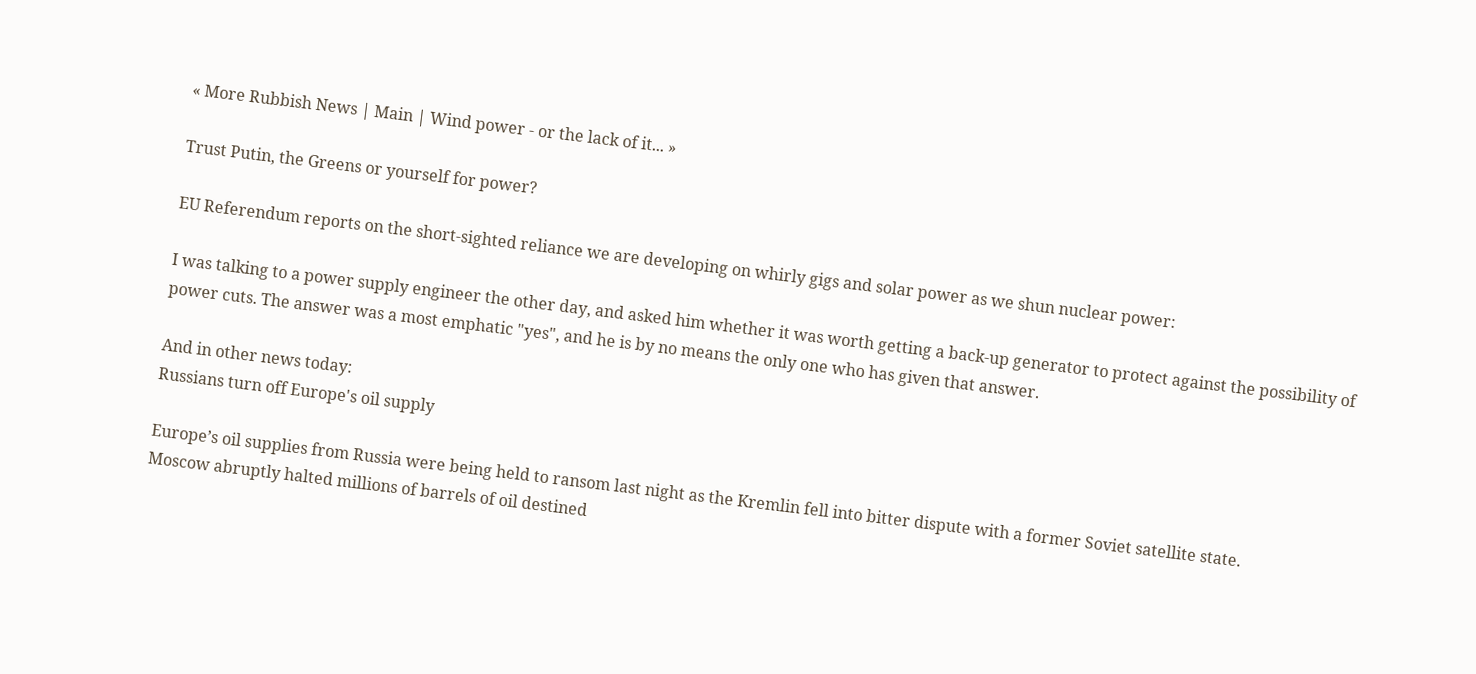« More Rubbish News | Main | Wind power - or the lack of it... »

Trust Putin, the Greens or yourself for power?

EU Referendum reports on the short-sighted reliance we are developing on whirly gigs and solar power as we shun nuclear power:

I was talking to a power supply engineer the other day, and asked him whether it was worth getting a back-up generator to protect against the possibility of power cuts. The answer was a most emphatic "yes", and he is by no means the only one who has given that answer.

And in other news today:
Russians turn off Europe's oil supply

Europe’s oil supplies from Russia were being held to ransom last night as the Kremlin fell into bitter dispute with a former Soviet satellite state.
Moscow abruptly halted millions of barrels of oil destined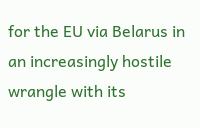for the EU via Belarus in an increasingly hostile wrangle with its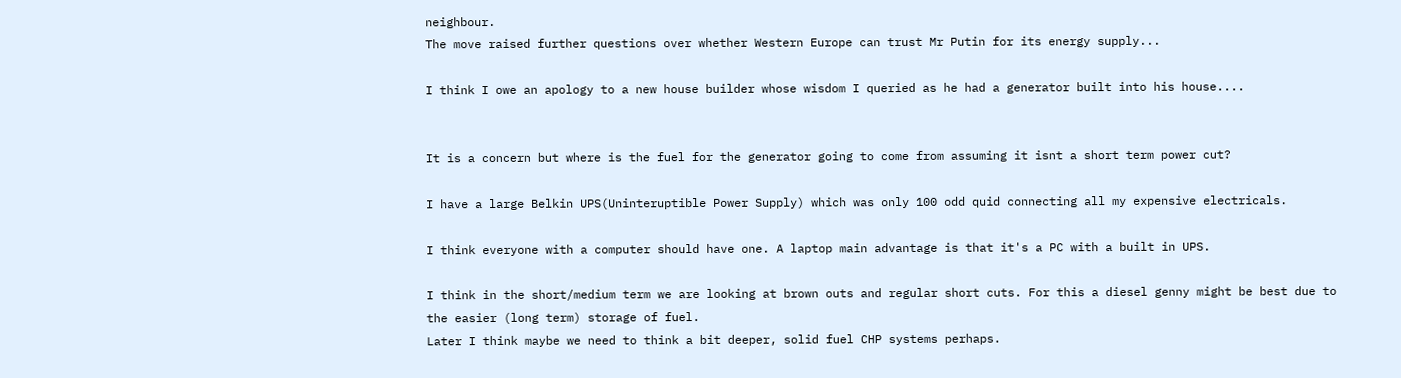neighbour.
The move raised further questions over whether Western Europe can trust Mr Putin for its energy supply...

I think I owe an apology to a new house builder whose wisdom I queried as he had a generator built into his house....


It is a concern but where is the fuel for the generator going to come from assuming it isnt a short term power cut?

I have a large Belkin UPS(Uninteruptible Power Supply) which was only 100 odd quid connecting all my expensive electricals.

I think everyone with a computer should have one. A laptop main advantage is that it's a PC with a built in UPS.

I think in the short/medium term we are looking at brown outs and regular short cuts. For this a diesel genny might be best due to the easier (long term) storage of fuel.
Later I think maybe we need to think a bit deeper, solid fuel CHP systems perhaps.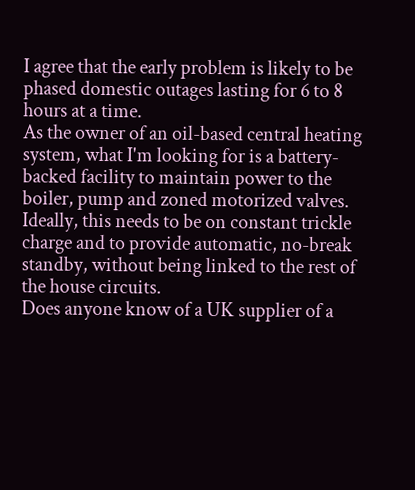I agree that the early problem is likely to be phased domestic outages lasting for 6 to 8 hours at a time.
As the owner of an oil-based central heating system, what I'm looking for is a battery-backed facility to maintain power to the boiler, pump and zoned motorized valves. Ideally, this needs to be on constant trickle charge and to provide automatic, no-break standby, without being linked to the rest of the house circuits.
Does anyone know of a UK supplier of a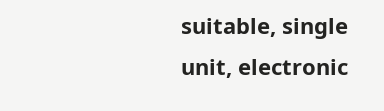suitable, single unit, electronic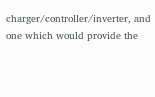charger/controller/inverter, and one which would provide the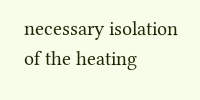necessary isolation of the heating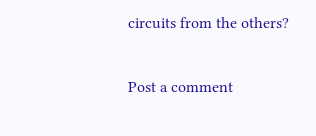circuits from the others?

Post a comment